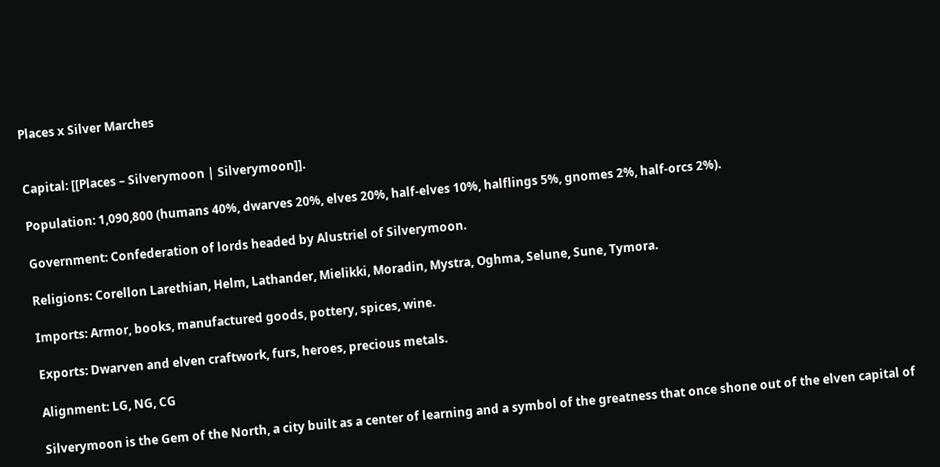Places x Silver Marches


Capital: [[Places – Silverymoon | Silverymoon]].

Population: 1,090,800 (humans 40%, dwarves 20%, elves 20%, half-elves 10%, halflings 5%, gnomes 2%, half-orcs 2%).

Government: Confederation of lords headed by Alustriel of Silverymoon.

Religions: Corellon Larethian, Helm, Lathander, Mielikki, Moradin, Mystra, Oghma, Selune, Sune, Tymora.

Imports: Armor, books, manufactured goods, pottery, spices, wine.

Exports: Dwarven and elven craftwork, furs, heroes, precious metals.

Alignment: LG, NG, CG

Silverymoon is the Gem of the North, a city built as a center of learning and a symbol of the greatness that once shone out of the elven capital of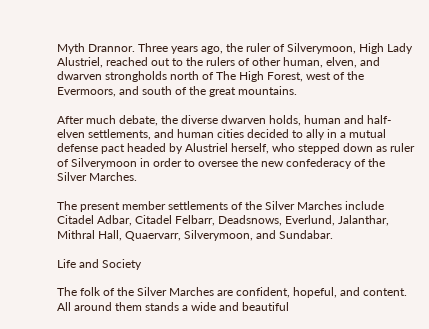Myth Drannor. Three years ago, the ruler of Silverymoon, High Lady Alustriel, reached out to the rulers of other human, elven, and dwarven strongholds north of The High Forest, west of the Evermoors, and south of the great mountains.

After much debate, the diverse dwarven holds, human and half-elven settlements, and human cities decided to ally in a mutual defense pact headed by Alustriel herself, who stepped down as ruler of Silverymoon in order to oversee the new confederacy of the Silver Marches.

The present member settlements of the Silver Marches include Citadel Adbar, Citadel Felbarr, Deadsnows, Everlund, Jalanthar, Mithral Hall, Quaervarr, Silverymoon, and Sundabar.

Life and Society

The folk of the Silver Marches are confident, hopeful, and content. All around them stands a wide and beautiful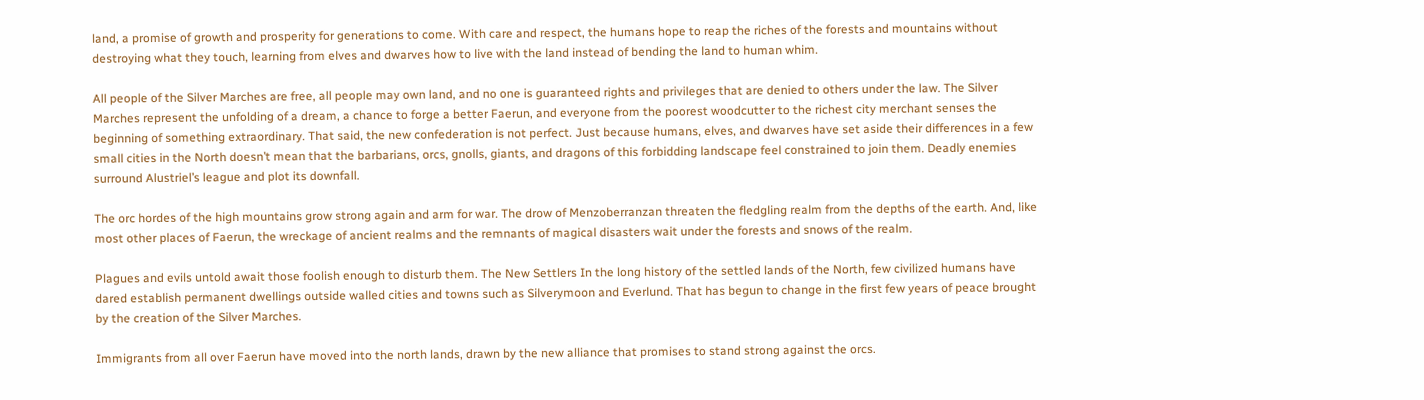land, a promise of growth and prosperity for generations to come. With care and respect, the humans hope to reap the riches of the forests and mountains without destroying what they touch, learning from elves and dwarves how to live with the land instead of bending the land to human whim.

All people of the Silver Marches are free, all people may own land, and no one is guaranteed rights and privileges that are denied to others under the law. The Silver Marches represent the unfolding of a dream, a chance to forge a better Faerun, and everyone from the poorest woodcutter to the richest city merchant senses the beginning of something extraordinary. That said, the new confederation is not perfect. Just because humans, elves, and dwarves have set aside their differences in a few small cities in the North doesn’t mean that the barbarians, orcs, gnolls, giants, and dragons of this forbidding landscape feel constrained to join them. Deadly enemies surround Alustriel’s league and plot its downfall.

The orc hordes of the high mountains grow strong again and arm for war. The drow of Menzoberranzan threaten the fledgling realm from the depths of the earth. And, like most other places of Faerun, the wreckage of ancient realms and the remnants of magical disasters wait under the forests and snows of the realm.

Plagues and evils untold await those foolish enough to disturb them. The New Settlers In the long history of the settled lands of the North, few civilized humans have dared establish permanent dwellings outside walled cities and towns such as Silverymoon and Everlund. That has begun to change in the first few years of peace brought by the creation of the Silver Marches.

Immigrants from all over Faerun have moved into the north lands, drawn by the new alliance that promises to stand strong against the orcs.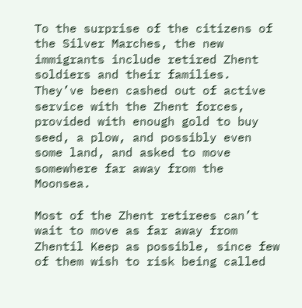To the surprise of the citizens of the Silver Marches, the new immigrants include retired Zhent soldiers and their families. They’ve been cashed out of active service with the Zhent forces, provided with enough gold to buy seed, a plow, and possibly even some land, and asked to move somewhere far away from the Moonsea.

Most of the Zhent retirees can’t wait to move as far away from Zhentil Keep as possible, since few of them wish to risk being called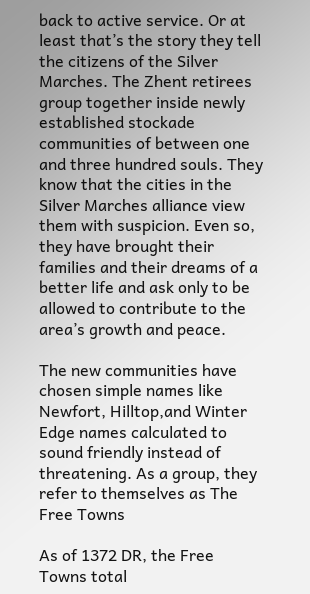back to active service. Or at least that’s the story they tell the citizens of the Silver Marches. The Zhent retirees group together inside newly established stockade communities of between one and three hundred souls. They know that the cities in the Silver Marches alliance view them with suspicion. Even so, they have brought their families and their dreams of a better life and ask only to be allowed to contribute to the area’s growth and peace.

The new communities have chosen simple names like Newfort, Hilltop,and Winter Edge names calculated to sound friendly instead of threatening. As a group, they refer to themselves as The Free Towns

As of 1372 DR, the Free Towns total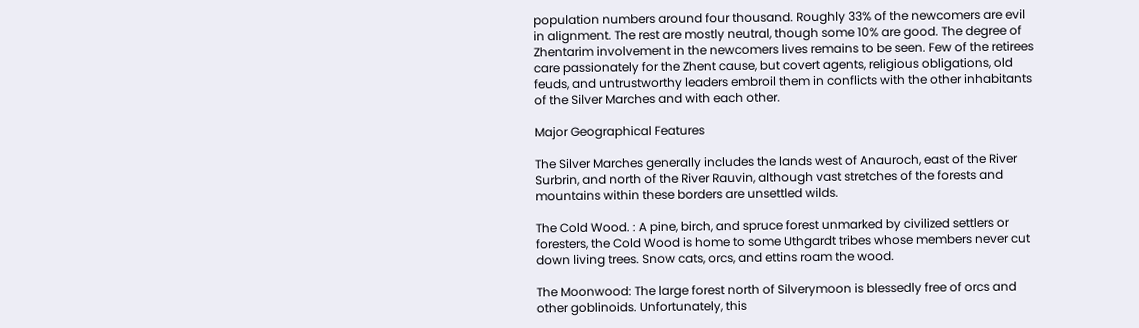population numbers around four thousand. Roughly 33% of the newcomers are evil in alignment. The rest are mostly neutral, though some 10% are good. The degree of Zhentarim involvement in the newcomers lives remains to be seen. Few of the retirees care passionately for the Zhent cause, but covert agents, religious obligations, old feuds, and untrustworthy leaders embroil them in conflicts with the other inhabitants of the Silver Marches and with each other.

Major Geographical Features

The Silver Marches generally includes the lands west of Anauroch, east of the River Surbrin, and north of the River Rauvin, although vast stretches of the forests and mountains within these borders are unsettled wilds.

The Cold Wood. : A pine, birch, and spruce forest unmarked by civilized settlers or foresters, the Cold Wood is home to some Uthgardt tribes whose members never cut down living trees. Snow cats, orcs, and ettins roam the wood.

The Moonwood: The large forest north of Silverymoon is blessedly free of orcs and other goblinoids. Unfortunately, this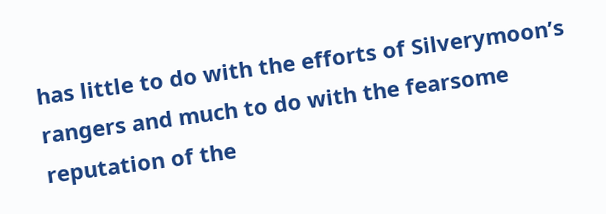has little to do with the efforts of Silverymoon’s rangers and much to do with the fearsome reputation of the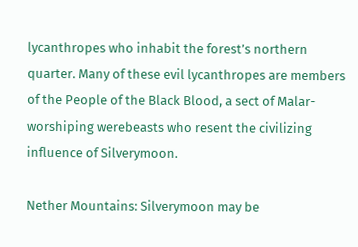lycanthropes who inhabit the forest’s northern quarter. Many of these evil lycanthropes are members of the People of the Black Blood, a sect of Malar-worshiping werebeasts who resent the civilizing influence of Silverymoon.

Nether Mountains: Silverymoon may be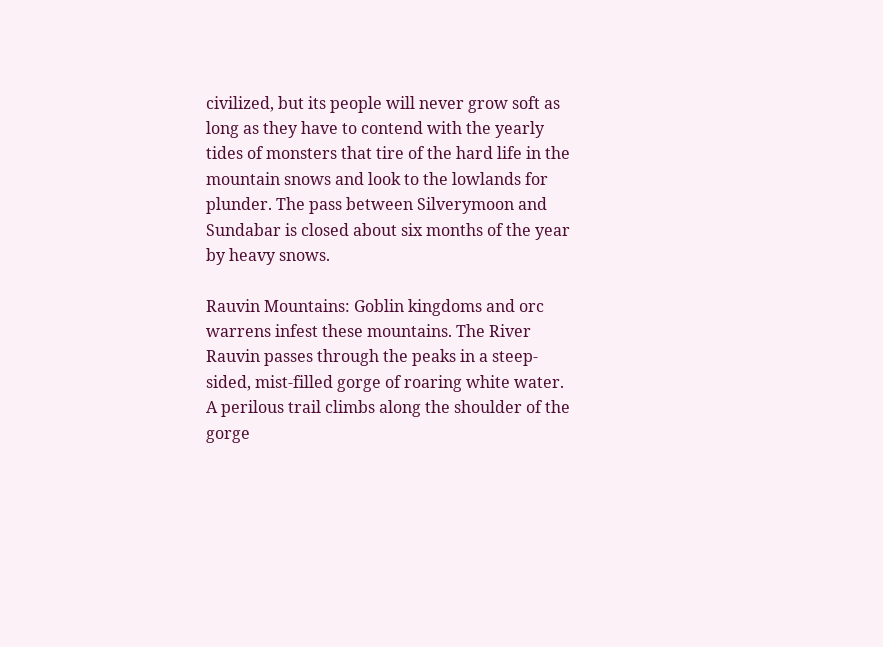civilized, but its people will never grow soft as long as they have to contend with the yearly tides of monsters that tire of the hard life in the mountain snows and look to the lowlands for plunder. The pass between Silverymoon and Sundabar is closed about six months of the year by heavy snows.

Rauvin Mountains: Goblin kingdoms and orc warrens infest these mountains. The River Rauvin passes through the peaks in a steep-sided, mist-filled gorge of roaring white water. A perilous trail climbs along the shoulder of the gorge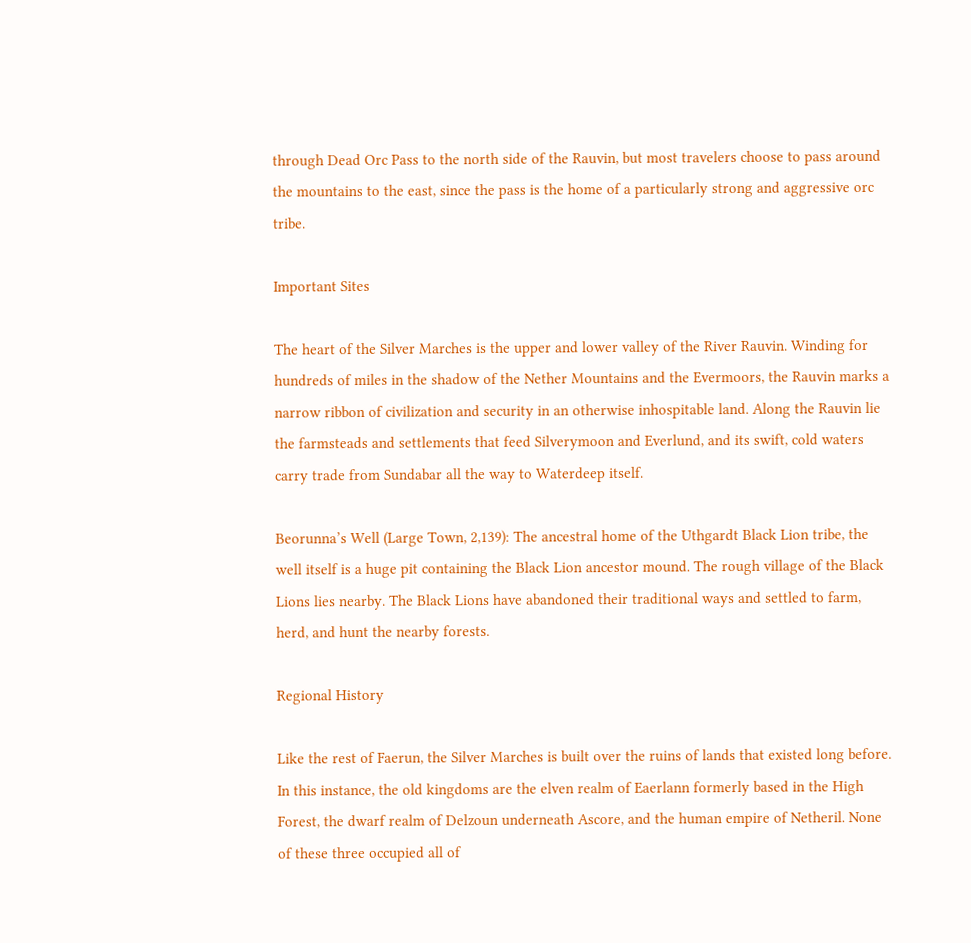through Dead Orc Pass to the north side of the Rauvin, but most travelers choose to pass around the mountains to the east, since the pass is the home of a particularly strong and aggressive orc tribe.

Important Sites

The heart of the Silver Marches is the upper and lower valley of the River Rauvin. Winding for hundreds of miles in the shadow of the Nether Mountains and the Evermoors, the Rauvin marks a narrow ribbon of civilization and security in an otherwise inhospitable land. Along the Rauvin lie the farmsteads and settlements that feed Silverymoon and Everlund, and its swift, cold waters carry trade from Sundabar all the way to Waterdeep itself.

Beorunna’s Well (Large Town, 2,139): The ancestral home of the Uthgardt Black Lion tribe, the well itself is a huge pit containing the Black Lion ancestor mound. The rough village of the Black Lions lies nearby. The Black Lions have abandoned their traditional ways and settled to farm, herd, and hunt the nearby forests.

Regional History

Like the rest of Faerun, the Silver Marches is built over the ruins of lands that existed long before. In this instance, the old kingdoms are the elven realm of Eaerlann formerly based in the High Forest, the dwarf realm of Delzoun underneath Ascore, and the human empire of Netheril. None of these three occupied all of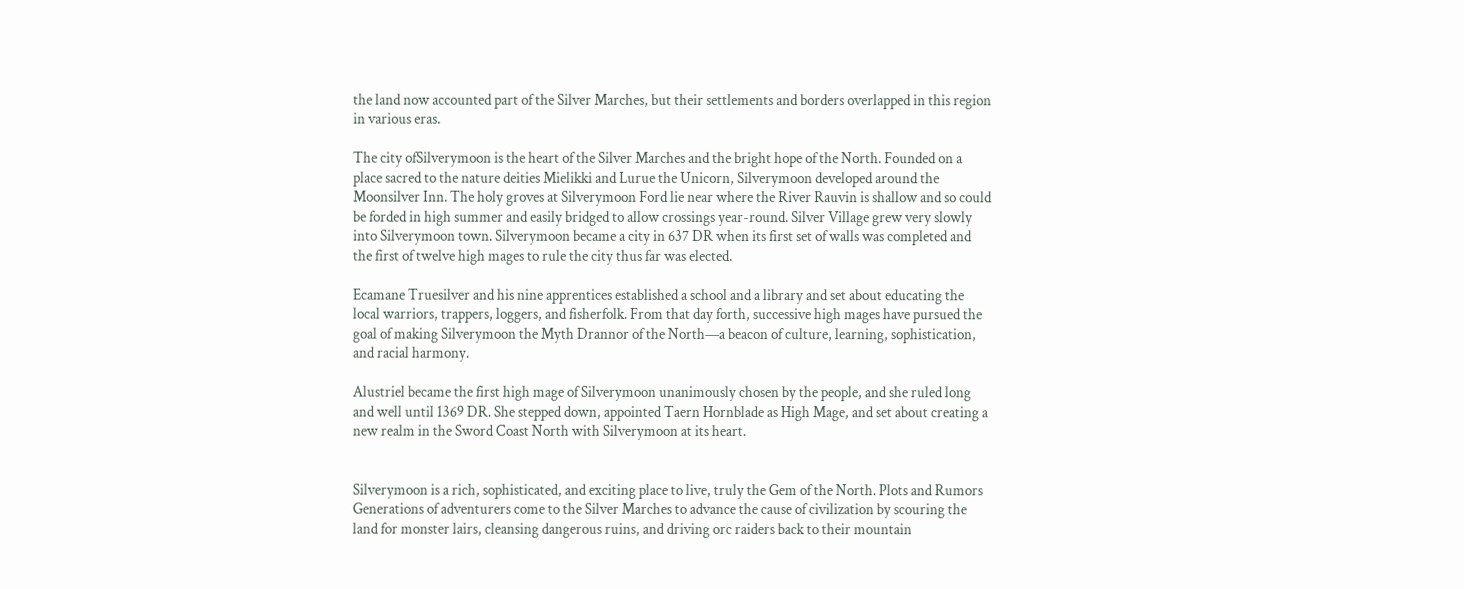the land now accounted part of the Silver Marches, but their settlements and borders overlapped in this region in various eras.

The city ofSilverymoon is the heart of the Silver Marches and the bright hope of the North. Founded on a place sacred to the nature deities Mielikki and Lurue the Unicorn, Silverymoon developed around the Moonsilver Inn. The holy groves at Silverymoon Ford lie near where the River Rauvin is shallow and so could be forded in high summer and easily bridged to allow crossings year-round. Silver Village grew very slowly into Silverymoon town. Silverymoon became a city in 637 DR when its first set of walls was completed and the first of twelve high mages to rule the city thus far was elected.

Ecamane Truesilver and his nine apprentices established a school and a library and set about educating the local warriors, trappers, loggers, and fisherfolk. From that day forth, successive high mages have pursued the goal of making Silverymoon the Myth Drannor of the North—a beacon of culture, learning, sophistication, and racial harmony.

Alustriel became the first high mage of Silverymoon unanimously chosen by the people, and she ruled long and well until 1369 DR. She stepped down, appointed Taern Hornblade as High Mage, and set about creating a new realm in the Sword Coast North with Silverymoon at its heart.


Silverymoon is a rich, sophisticated, and exciting place to live, truly the Gem of the North. Plots and Rumors Generations of adventurers come to the Silver Marches to advance the cause of civilization by scouring the land for monster lairs, cleansing dangerous ruins, and driving orc raiders back to their mountain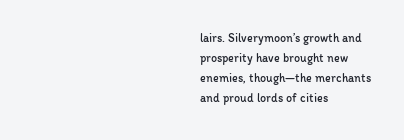lairs. Silverymoon’s growth and prosperity have brought new enemies, though—the merchants and proud lords of cities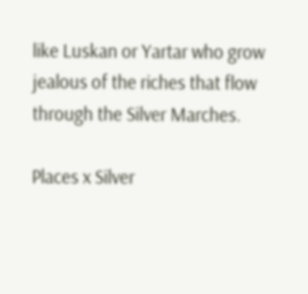like Luskan or Yartar who grow jealous of the riches that flow through the Silver Marches.

Places x Silver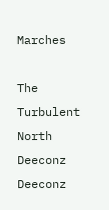Marches

The Turbulent North Deeconz Deeconz